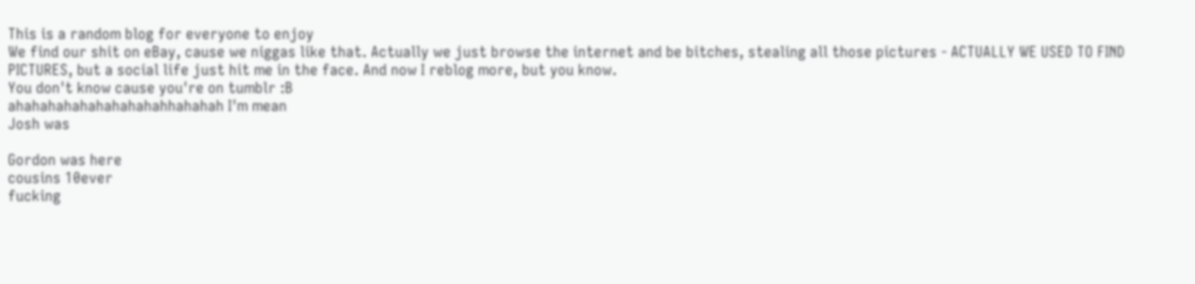This is a random blog for everyone to enjoy
We find our shit on eBay, cause we niggas like that. Actually we just browse the internet and be bitches, stealing all those pictures - ACTUALLY WE USED TO FIND PICTURES, but a social life just hit me in the face. And now I reblog more, but you know.
You don't know cause you're on tumblr :B
ahahahahahahahahahahhahahah I'm mean
Josh was

Gordon was here
cousins 10ever
fucking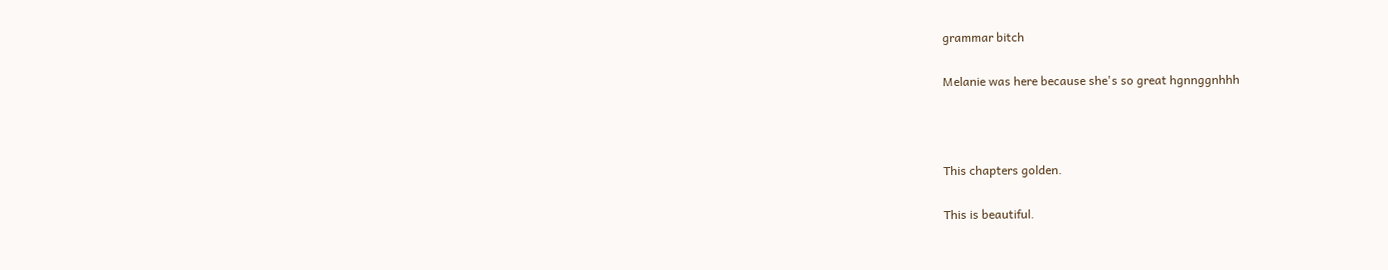grammar bitch

Melanie was here because she's so great hgnnggnhhh



This chapters golden.

This is beautiful.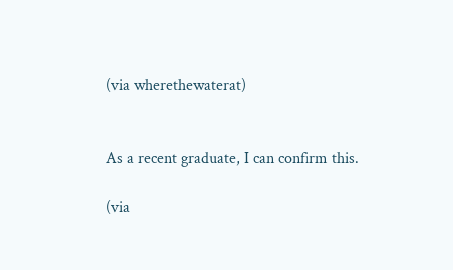(via wherethewaterat)


As a recent graduate, I can confirm this.

(via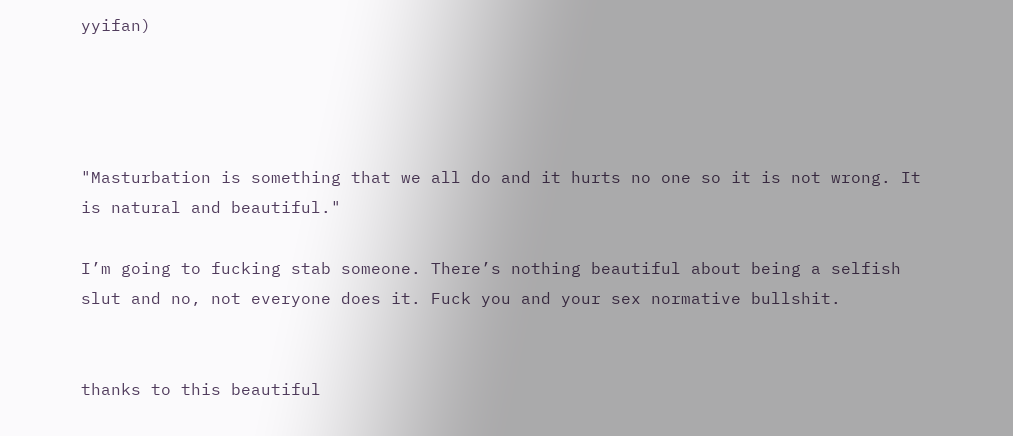yyifan)




"Masturbation is something that we all do and it hurts no one so it is not wrong. It is natural and beautiful."

I’m going to fucking stab someone. There’s nothing beautiful about being a selfish slut and no, not everyone does it. Fuck you and your sex normative bullshit.


thanks to this beautiful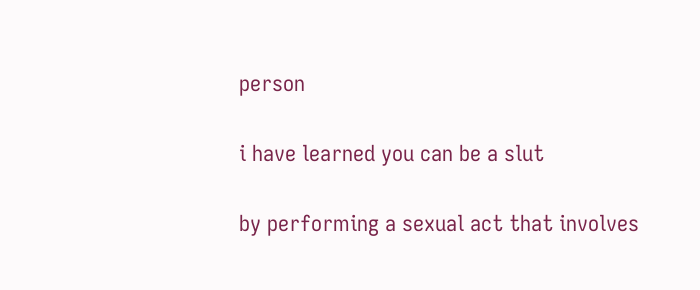person

i have learned you can be a slut

by performing a sexual act that involves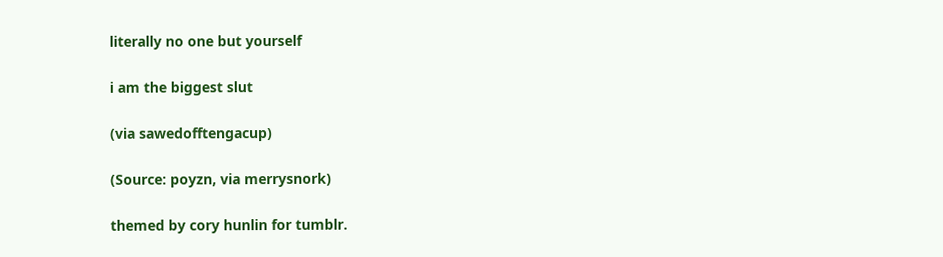literally no one but yourself

i am the biggest slut

(via sawedofftengacup)

(Source: poyzn, via merrysnork)

themed by cory hunlin for tumblr.